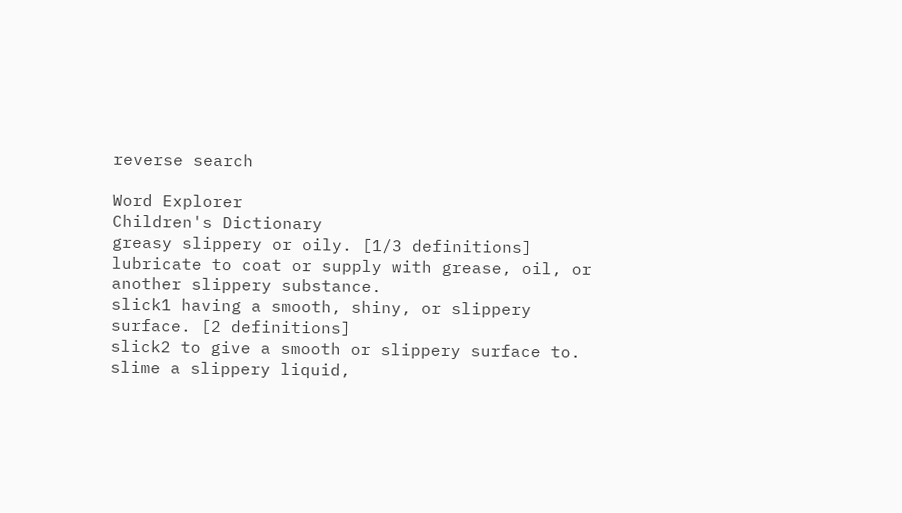reverse search

Word Explorer
Children's Dictionary
greasy slippery or oily. [1/3 definitions]
lubricate to coat or supply with grease, oil, or another slippery substance.
slick1 having a smooth, shiny, or slippery surface. [2 definitions]
slick2 to give a smooth or slippery surface to.
slime a slippery liquid,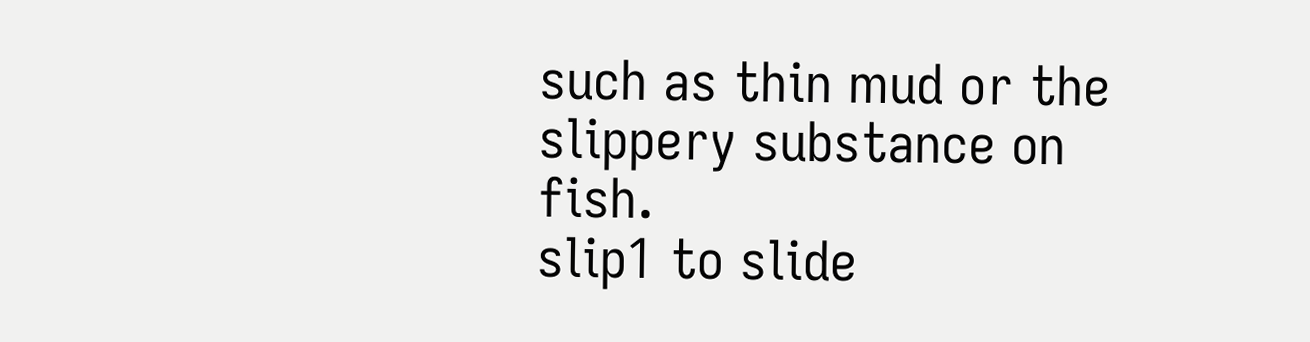such as thin mud or the slippery substance on fish.
slip1 to slide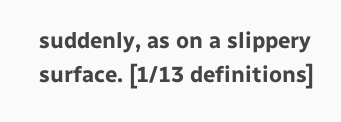suddenly, as on a slippery surface. [1/13 definitions]